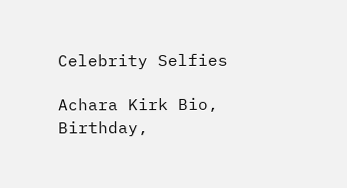Celebrity Selfies

Achara Kirk Bio, Birthday,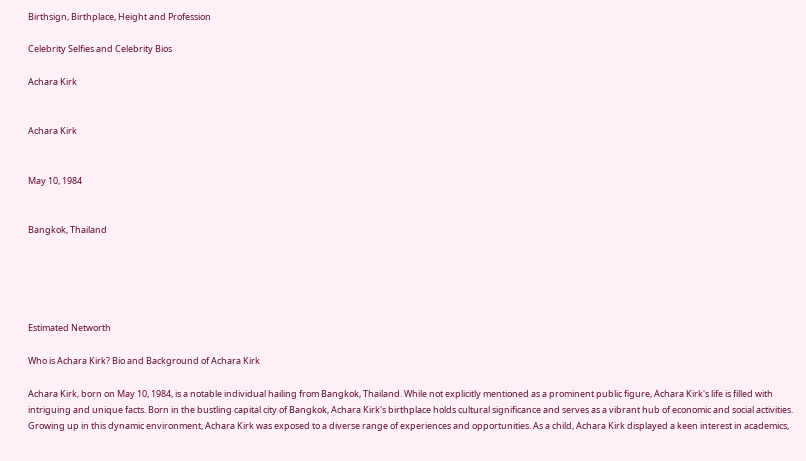Birthsign, Birthplace, Height and Profession

Celebrity Selfies and Celebrity Bios

Achara Kirk


Achara Kirk


May 10, 1984


Bangkok, Thailand





Estimated Networth

Who is Achara Kirk? Bio and Background of Achara Kirk

Achara Kirk, born on May 10, 1984, is a notable individual hailing from Bangkok, Thailand. While not explicitly mentioned as a prominent public figure, Achara Kirk's life is filled with intriguing and unique facts. Born in the bustling capital city of Bangkok, Achara Kirk's birthplace holds cultural significance and serves as a vibrant hub of economic and social activities. Growing up in this dynamic environment, Achara Kirk was exposed to a diverse range of experiences and opportunities. As a child, Achara Kirk displayed a keen interest in academics,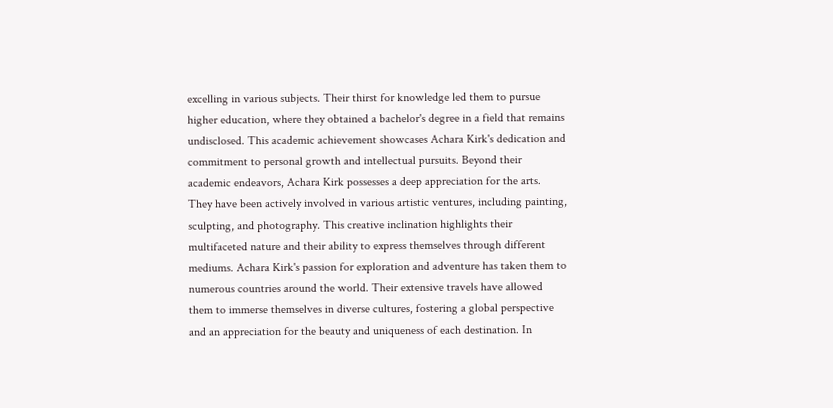excelling in various subjects. Their thirst for knowledge led them to pursue higher education, where they obtained a bachelor's degree in a field that remains undisclosed. This academic achievement showcases Achara Kirk's dedication and commitment to personal growth and intellectual pursuits. Beyond their academic endeavors, Achara Kirk possesses a deep appreciation for the arts. They have been actively involved in various artistic ventures, including painting, sculpting, and photography. This creative inclination highlights their multifaceted nature and their ability to express themselves through different mediums. Achara Kirk's passion for exploration and adventure has taken them to numerous countries around the world. Their extensive travels have allowed them to immerse themselves in diverse cultures, fostering a global perspective and an appreciation for the beauty and uniqueness of each destination. In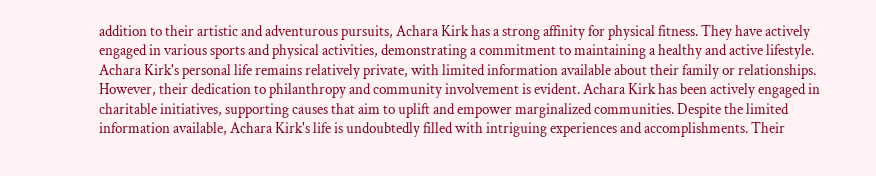addition to their artistic and adventurous pursuits, Achara Kirk has a strong affinity for physical fitness. They have actively engaged in various sports and physical activities, demonstrating a commitment to maintaining a healthy and active lifestyle. Achara Kirk's personal life remains relatively private, with limited information available about their family or relationships. However, their dedication to philanthropy and community involvement is evident. Achara Kirk has been actively engaged in charitable initiatives, supporting causes that aim to uplift and empower marginalized communities. Despite the limited information available, Achara Kirk's life is undoubtedly filled with intriguing experiences and accomplishments. Their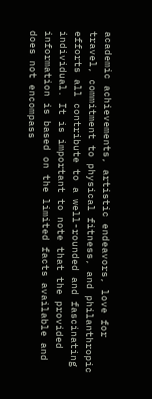academic achievements, artistic endeavors, love for travel, commitment to physical fitness, and philanthropic efforts all contribute to a well-rounded and fascinating individual. It is important to note that the provided information is based on the limited facts available and does not encompass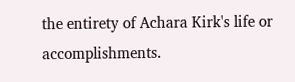the entirety of Achara Kirk's life or accomplishments.